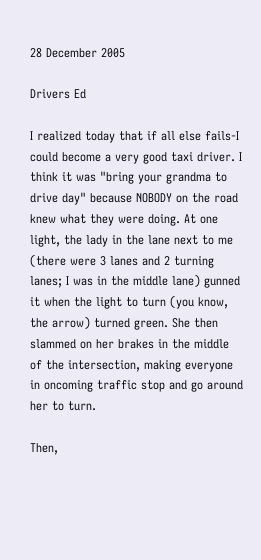28 December 2005

Drivers Ed

I realized today that if all else fails-I could become a very good taxi driver. I think it was "bring your grandma to drive day" because NOBODY on the road knew what they were doing. At one light, the lady in the lane next to me (there were 3 lanes and 2 turning lanes; I was in the middle lane) gunned it when the light to turn (you know, the arrow) turned green. She then slammed on her brakes in the middle of the intersection, making everyone in oncoming traffic stop and go around her to turn.

Then,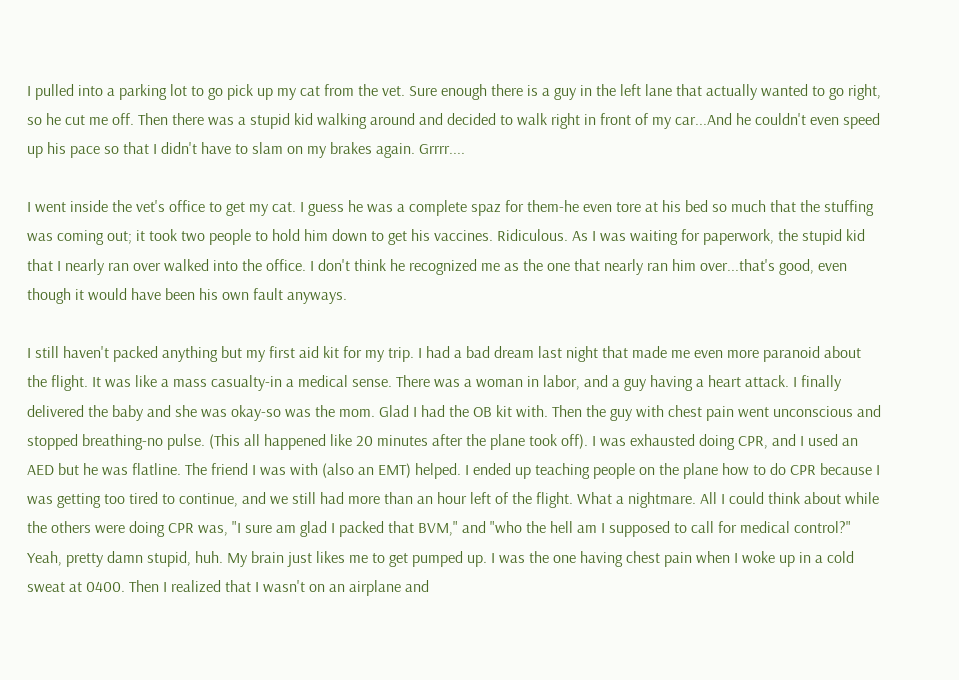I pulled into a parking lot to go pick up my cat from the vet. Sure enough there is a guy in the left lane that actually wanted to go right, so he cut me off. Then there was a stupid kid walking around and decided to walk right in front of my car...And he couldn't even speed up his pace so that I didn't have to slam on my brakes again. Grrrr....

I went inside the vet's office to get my cat. I guess he was a complete spaz for them-he even tore at his bed so much that the stuffing was coming out; it took two people to hold him down to get his vaccines. Ridiculous. As I was waiting for paperwork, the stupid kid that I nearly ran over walked into the office. I don't think he recognized me as the one that nearly ran him over...that's good, even though it would have been his own fault anyways.

I still haven't packed anything but my first aid kit for my trip. I had a bad dream last night that made me even more paranoid about the flight. It was like a mass casualty-in a medical sense. There was a woman in labor, and a guy having a heart attack. I finally delivered the baby and she was okay-so was the mom. Glad I had the OB kit with. Then the guy with chest pain went unconscious and stopped breathing-no pulse. (This all happened like 20 minutes after the plane took off). I was exhausted doing CPR, and I used an AED but he was flatline. The friend I was with (also an EMT) helped. I ended up teaching people on the plane how to do CPR because I was getting too tired to continue, and we still had more than an hour left of the flight. What a nightmare. All I could think about while the others were doing CPR was, "I sure am glad I packed that BVM," and "who the hell am I supposed to call for medical control?" Yeah, pretty damn stupid, huh. My brain just likes me to get pumped up. I was the one having chest pain when I woke up in a cold sweat at 0400. Then I realized that I wasn't on an airplane and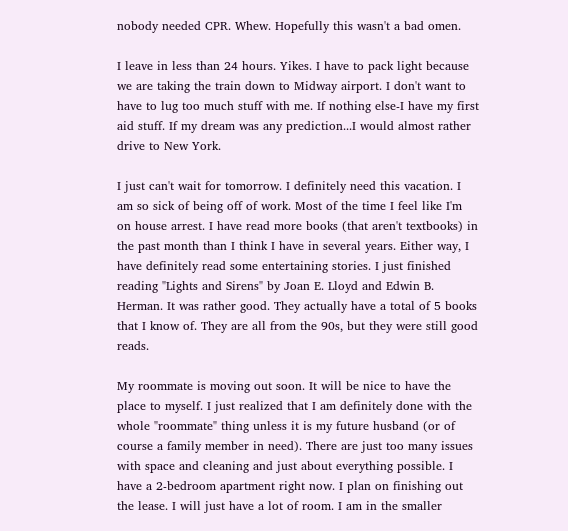nobody needed CPR. Whew. Hopefully this wasn't a bad omen.

I leave in less than 24 hours. Yikes. I have to pack light because we are taking the train down to Midway airport. I don't want to have to lug too much stuff with me. If nothing else-I have my first aid stuff. If my dream was any prediction...I would almost rather drive to New York.

I just can't wait for tomorrow. I definitely need this vacation. I am so sick of being off of work. Most of the time I feel like I'm on house arrest. I have read more books (that aren't textbooks) in the past month than I think I have in several years. Either way, I have definitely read some entertaining stories. I just finished reading "Lights and Sirens" by Joan E. Lloyd and Edwin B. Herman. It was rather good. They actually have a total of 5 books that I know of. They are all from the 90s, but they were still good reads.

My roommate is moving out soon. It will be nice to have the place to myself. I just realized that I am definitely done with the whole "roommate" thing unless it is my future husband (or of course a family member in need). There are just too many issues with space and cleaning and just about everything possible. I have a 2-bedroom apartment right now. I plan on finishing out the lease. I will just have a lot of room. I am in the smaller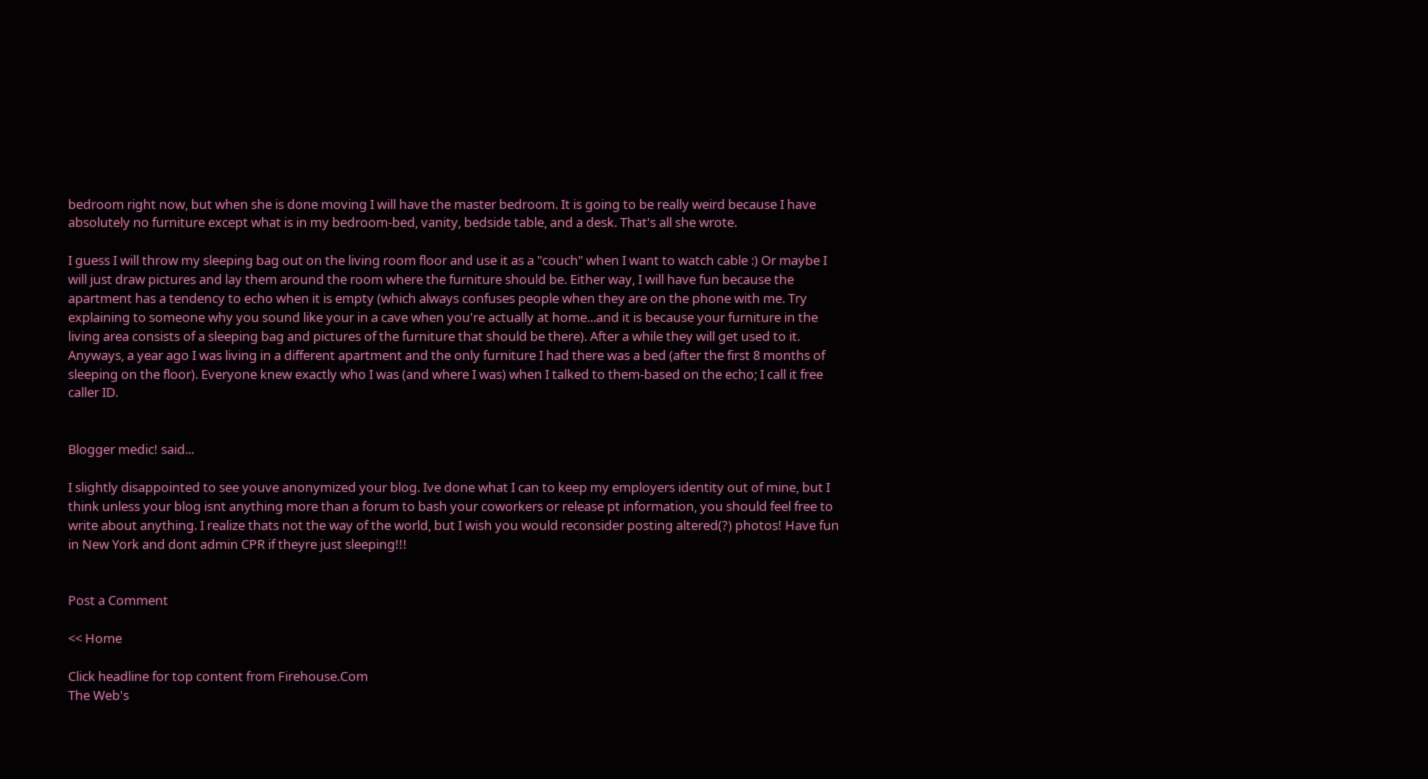bedroom right now, but when she is done moving I will have the master bedroom. It is going to be really weird because I have absolutely no furniture except what is in my bedroom-bed, vanity, bedside table, and a desk. That's all she wrote.

I guess I will throw my sleeping bag out on the living room floor and use it as a "couch" when I want to watch cable :) Or maybe I will just draw pictures and lay them around the room where the furniture should be. Either way, I will have fun because the apartment has a tendency to echo when it is empty (which always confuses people when they are on the phone with me. Try explaining to someone why you sound like your in a cave when you're actually at home...and it is because your furniture in the living area consists of a sleeping bag and pictures of the furniture that should be there). After a while they will get used to it. Anyways, a year ago I was living in a different apartment and the only furniture I had there was a bed (after the first 8 months of sleeping on the floor). Everyone knew exactly who I was (and where I was) when I talked to them-based on the echo; I call it free caller ID.


Blogger medic! said...

I slightly disappointed to see youve anonymized your blog. Ive done what I can to keep my employers identity out of mine, but I think unless your blog isnt anything more than a forum to bash your coworkers or release pt information, you should feel free to write about anything. I realize thats not the way of the world, but I wish you would reconsider posting altered(?) photos! Have fun in New York and dont admin CPR if theyre just sleeping!!!


Post a Comment

<< Home

Click headline for top content from Firehouse.Com
The Web's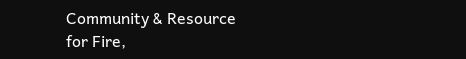Community & Resource
for Fire,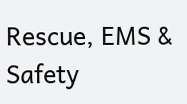Rescue, EMS & Safety